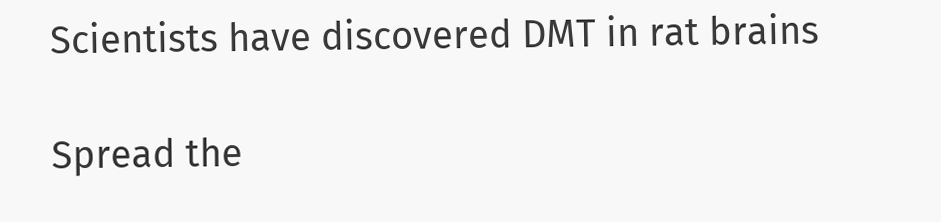Scientists have discovered DMT in rat brains

Spread the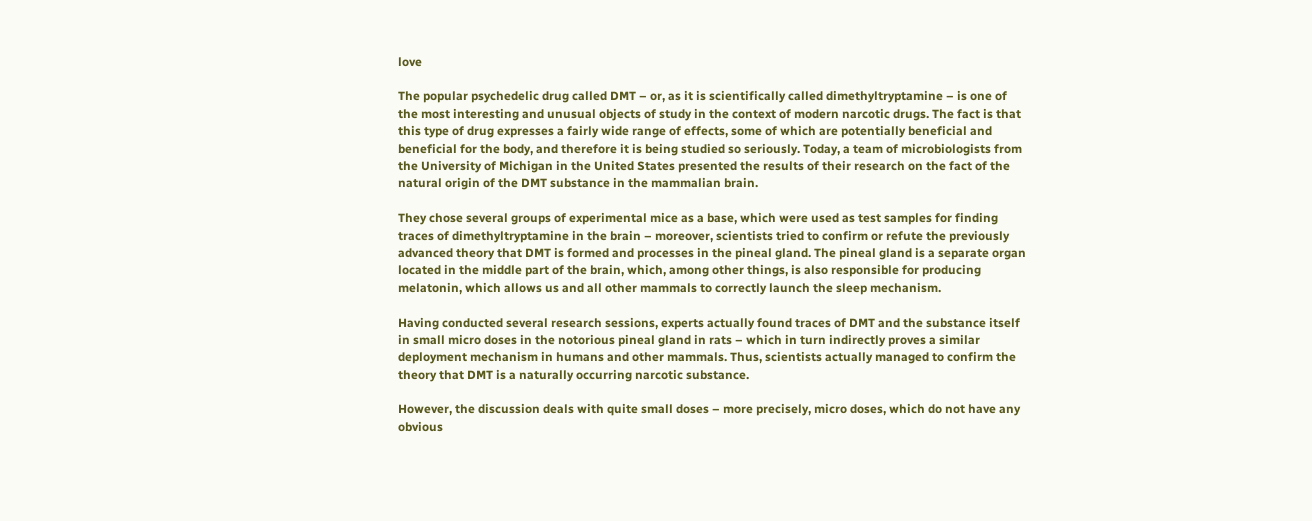love

The popular psychedelic drug called DMT – or, as it is scientifically called dimethyltryptamine – is one of the most interesting and unusual objects of study in the context of modern narcotic drugs. The fact is that this type of drug expresses a fairly wide range of effects, some of which are potentially beneficial and beneficial for the body, and therefore it is being studied so seriously. Today, a team of microbiologists from the University of Michigan in the United States presented the results of their research on the fact of the natural origin of the DMT substance in the mammalian brain.

They chose several groups of experimental mice as a base, which were used as test samples for finding traces of dimethyltryptamine in the brain – moreover, scientists tried to confirm or refute the previously advanced theory that DMT is formed and processes in the pineal gland. The pineal gland is a separate organ located in the middle part of the brain, which, among other things, is also responsible for producing melatonin, which allows us and all other mammals to correctly launch the sleep mechanism.

Having conducted several research sessions, experts actually found traces of DMT and the substance itself in small micro doses in the notorious pineal gland in rats – which in turn indirectly proves a similar deployment mechanism in humans and other mammals. Thus, scientists actually managed to confirm the theory that DMT is a naturally occurring narcotic substance.

However, the discussion deals with quite small doses – more precisely, micro doses, which do not have any obvious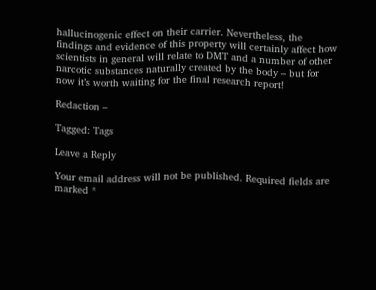hallucinogenic effect on their carrier. Nevertheless, the findings and evidence of this property will certainly affect how scientists in general will relate to DMT and a number of other narcotic substances naturally created by the body – but for now it’s worth waiting for the final research report!

Redaction –

Tagged: Tags

Leave a Reply

Your email address will not be published. Required fields are marked *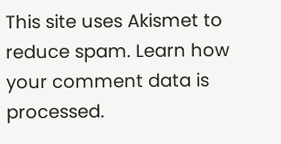This site uses Akismet to reduce spam. Learn how your comment data is processed.